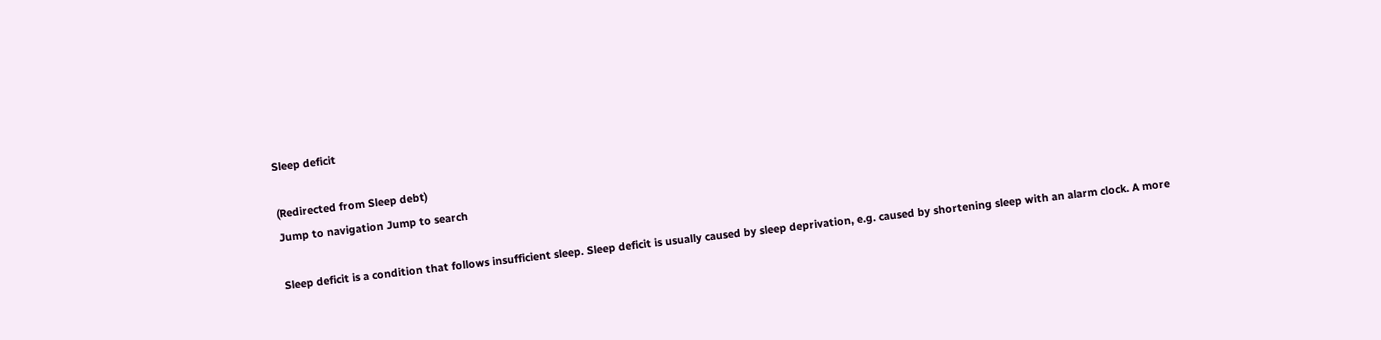Sleep deficit

(Redirected from Sleep debt)
Jump to navigation Jump to search

Sleep deficit is a condition that follows insufficient sleep. Sleep deficit is usually caused by sleep deprivation, e.g. caused by shortening sleep with an alarm clock. A more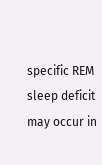specific REM sleep deficit may occur in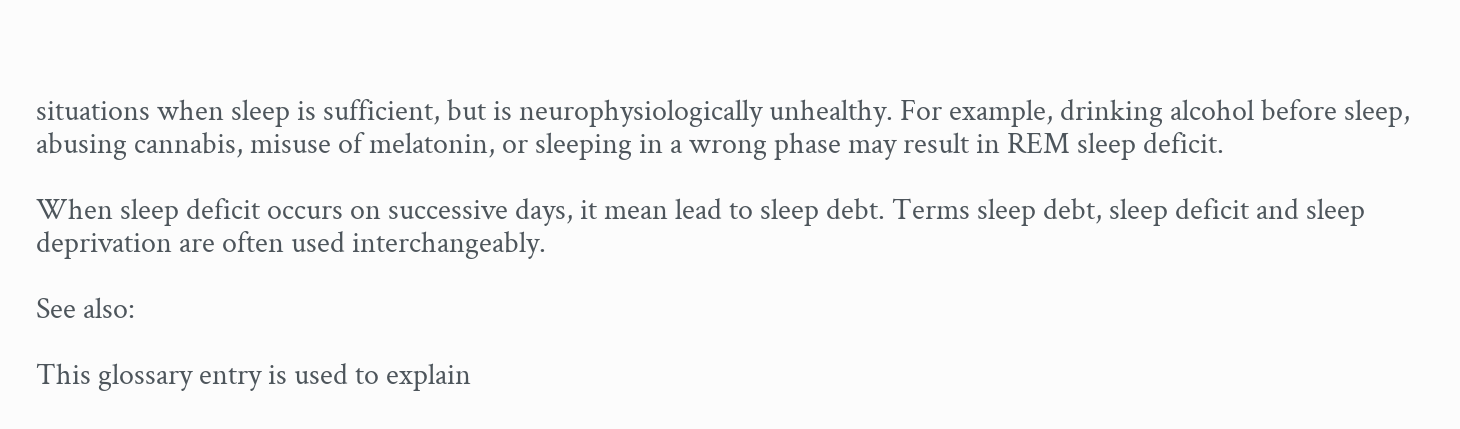situations when sleep is sufficient, but is neurophysiologically unhealthy. For example, drinking alcohol before sleep, abusing cannabis, misuse of melatonin, or sleeping in a wrong phase may result in REM sleep deficit.

When sleep deficit occurs on successive days, it mean lead to sleep debt. Terms sleep debt, sleep deficit and sleep deprivation are often used interchangeably.

See also:

This glossary entry is used to explain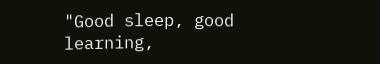"Good sleep, good learning,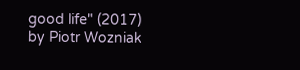good life" (2017) by Piotr Wozniak